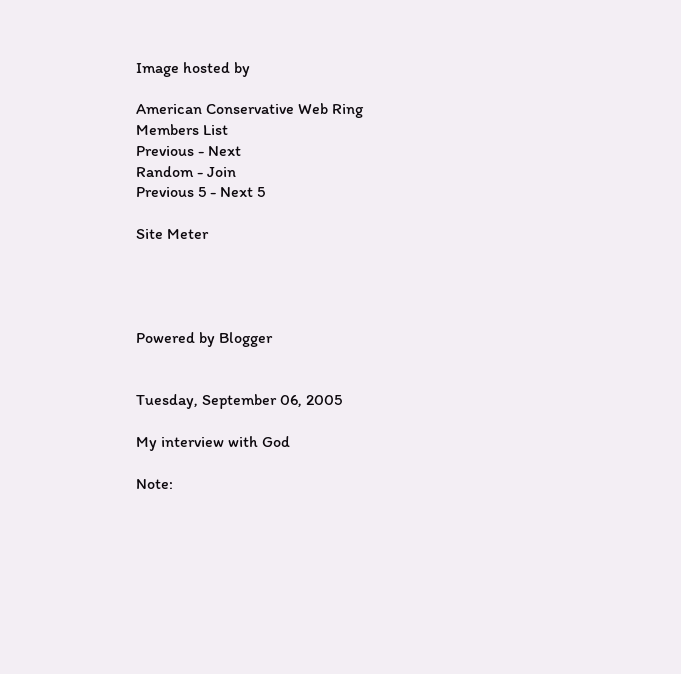Image hosted by

American Conservative Web Ring
Members List
Previous - Next
Random - Join
Previous 5 - Next 5

Site Meter




Powered by Blogger


Tuesday, September 06, 2005

My interview with God

Note: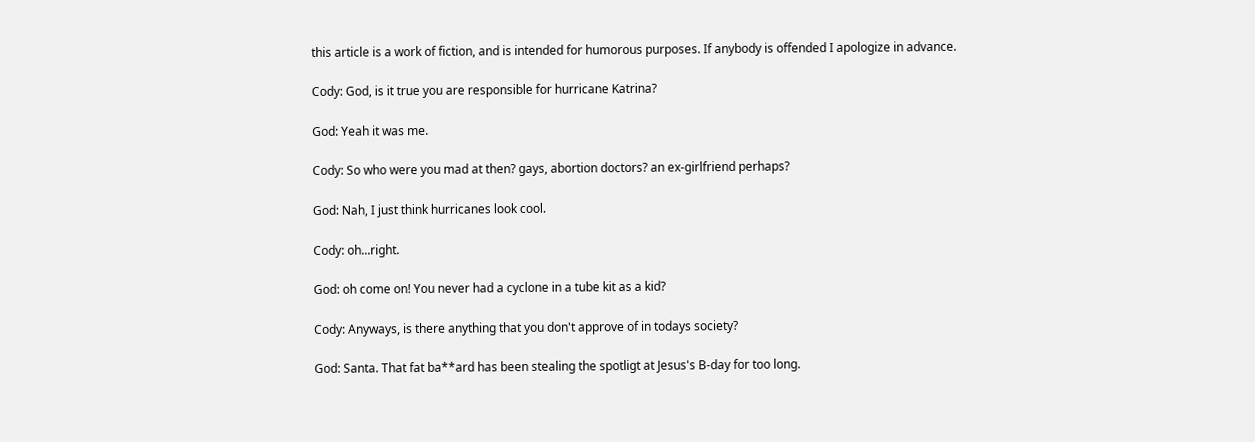this article is a work of fiction, and is intended for humorous purposes. If anybody is offended I apologize in advance.

Cody: God, is it true you are responsible for hurricane Katrina?

God: Yeah it was me.

Cody: So who were you mad at then? gays, abortion doctors? an ex-girlfriend perhaps?

God: Nah, I just think hurricanes look cool.

Cody: oh...right.

God: oh come on! You never had a cyclone in a tube kit as a kid?

Cody: Anyways, is there anything that you don't approve of in todays society?

God: Santa. That fat ba**ard has been stealing the spotligt at Jesus's B-day for too long.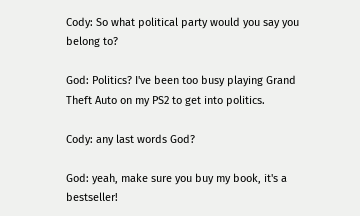Cody: So what political party would you say you belong to?

God: Politics? I've been too busy playing Grand Theft Auto on my PS2 to get into politics.

Cody: any last words God?

God: yeah, make sure you buy my book, it's a bestseller!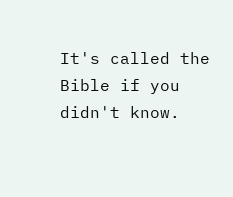It's called the Bible if you didn't know.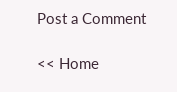Post a Comment

<< Home